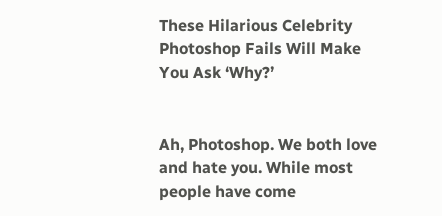These Hilarious Celebrity Photoshop Fails Will Make You Ask ‘Why?’


Ah, Photoshop. We both love and hate you. While most people have come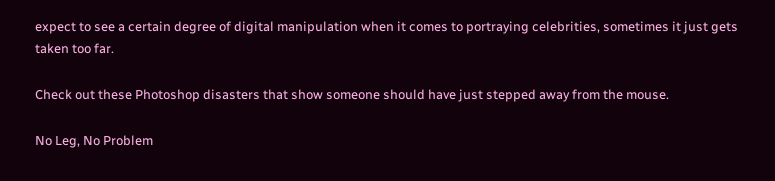expect to see a certain degree of digital manipulation when it comes to portraying celebrities, sometimes it just gets taken too far.

Check out these Photoshop disasters that show someone should have just stepped away from the mouse.

No Leg, No Problem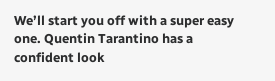We’ll start you off with a super easy one. Quentin Tarantino has a confident look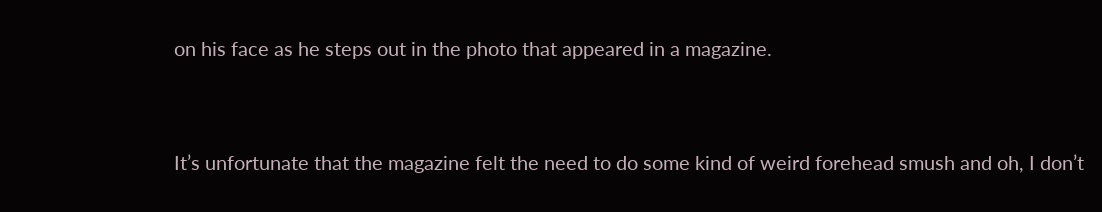on his face as he steps out in the photo that appeared in a magazine.


It’s unfortunate that the magazine felt the need to do some kind of weird forehead smush and oh, I don’t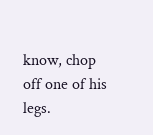know, chop off one of his legs.